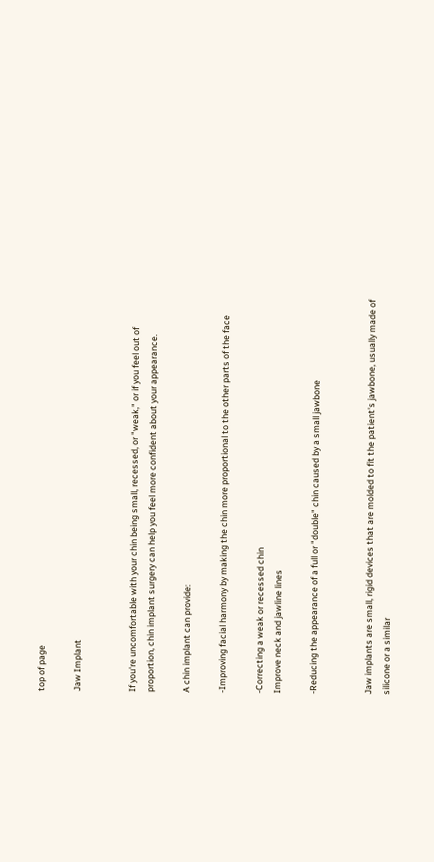top of page

Jaw Implant


If you're uncomfortable with your chin being small, recessed, or "weak," or if you feel out of proportion, chin implant surgery can help you feel more confident about your appearance.

A chin implant can provide:

-Improving facial harmony by making the chin more proportional to the other parts of the face

-Correcting a weak or recessed chin
Improve neck and jawline lines

-Reducing the appearance of a full or "double" chin caused by a small jawbone


Jaw implants are small, rigid devices that are molded to fit the patient's jawbone, usually made of silicone or a similar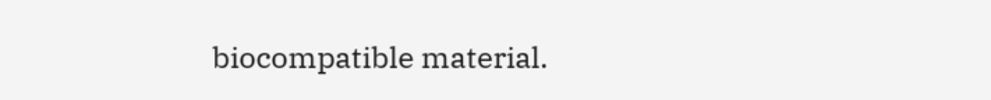biocompatible material.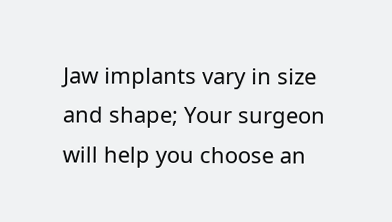Jaw implants vary in size and shape; Your surgeon will help you choose an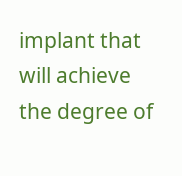implant that will achieve the degree of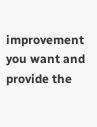improvement you want and provide the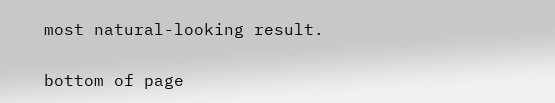most natural-looking result.

bottom of page